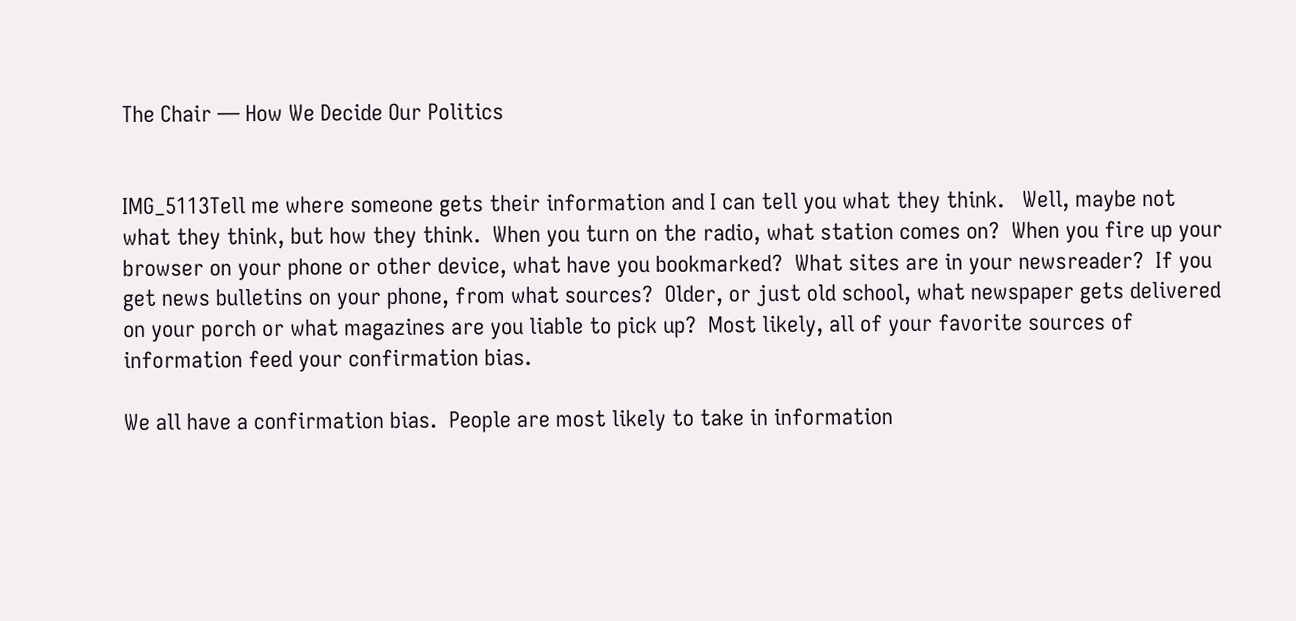The Chair — How We Decide Our Politics


IMG_5113Tell me where someone gets their information and I can tell you what they think.   Well, maybe not what they think, but how they think.  When you turn on the radio, what station comes on?  When you fire up your browser on your phone or other device, what have you bookmarked?  What sites are in your newsreader?  If you get news bulletins on your phone, from what sources?  Older, or just old school, what newspaper gets delivered on your porch or what magazines are you liable to pick up?  Most likely, all of your favorite sources of information feed your confirmation bias.

We all have a confirmation bias.  People are most likely to take in information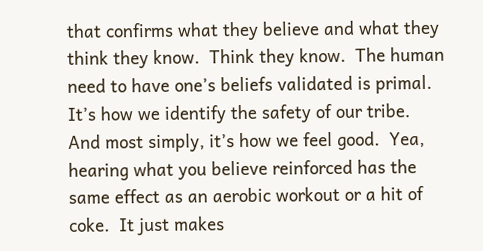that confirms what they believe and what they think they know.  Think they know.  The human need to have one’s beliefs validated is primal.  It’s how we identify the safety of our tribe.  And most simply, it’s how we feel good.  Yea, hearing what you believe reinforced has the same effect as an aerobic workout or a hit of coke.  It just makes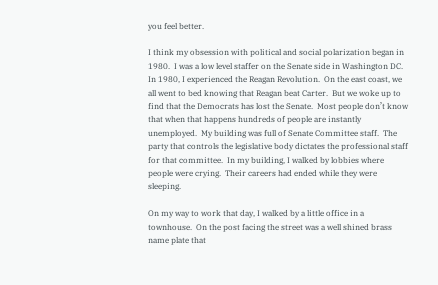you feel better.

I think my obsession with political and social polarization began in 1980.  I was a low level staffer on the Senate side in Washington DC.  In 1980, I experienced the Reagan Revolution.  On the east coast, we all went to bed knowing that Reagan beat Carter.  But we woke up to find that the Democrats has lost the Senate.  Most people don’t know that when that happens hundreds of people are instantly unemployed.  My building was full of Senate Committee staff.  The party that controls the legislative body dictates the professional staff for that committee.  In my building, I walked by lobbies where people were crying.  Their careers had ended while they were sleeping.

On my way to work that day, I walked by a little office in a townhouse.  On the post facing the street was a well shined brass name plate that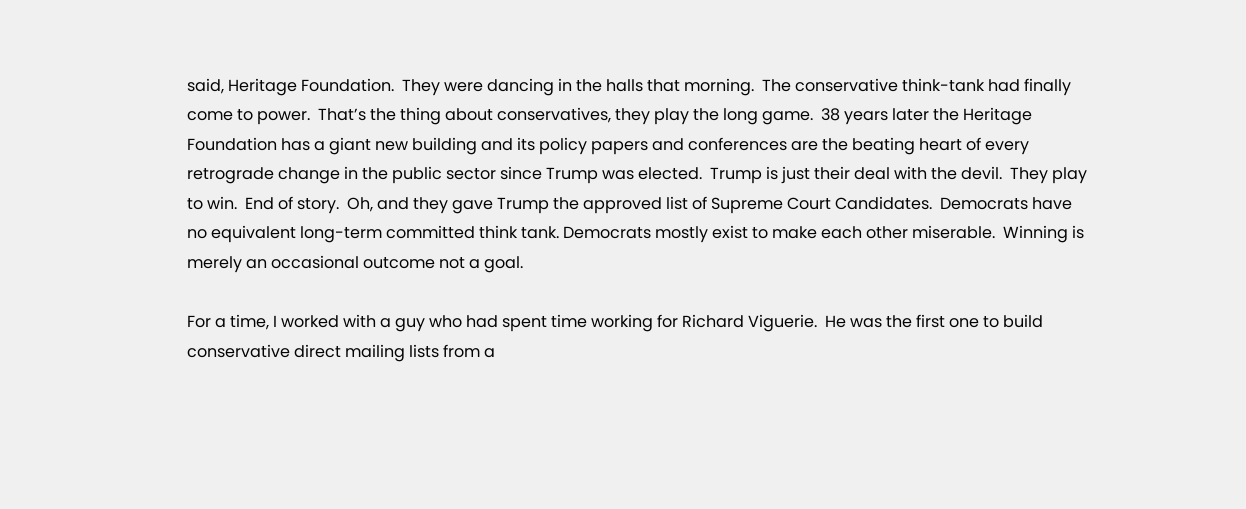said, Heritage Foundation.  They were dancing in the halls that morning.  The conservative think-tank had finally come to power.  That’s the thing about conservatives, they play the long game.  38 years later the Heritage Foundation has a giant new building and its policy papers and conferences are the beating heart of every retrograde change in the public sector since Trump was elected.  Trump is just their deal with the devil.  They play to win.  End of story.  Oh, and they gave Trump the approved list of Supreme Court Candidates.  Democrats have no equivalent long-term committed think tank. Democrats mostly exist to make each other miserable.  Winning is merely an occasional outcome not a goal.

For a time, I worked with a guy who had spent time working for Richard Viguerie.  He was the first one to build conservative direct mailing lists from a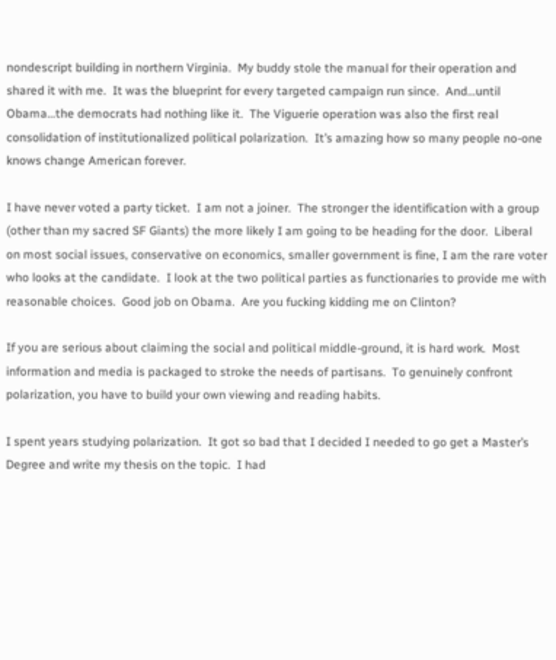nondescript building in northern Virginia.  My buddy stole the manual for their operation and shared it with me.  It was the blueprint for every targeted campaign run since.  And…until Obama…the democrats had nothing like it.  The Viguerie operation was also the first real consolidation of institutionalized political polarization.  It’s amazing how so many people no-one knows change American forever.

I have never voted a party ticket.  I am not a joiner.  The stronger the identification with a group (other than my sacred SF Giants) the more likely I am going to be heading for the door.  Liberal on most social issues, conservative on economics, smaller government is fine, I am the rare voter who looks at the candidate.  I look at the two political parties as functionaries to provide me with reasonable choices.  Good job on Obama.  Are you fucking kidding me on Clinton?

If you are serious about claiming the social and political middle-ground, it is hard work.  Most information and media is packaged to stroke the needs of partisans.  To genuinely confront polarization, you have to build your own viewing and reading habits.

I spent years studying polarization.  It got so bad that I decided I needed to go get a Master’s Degree and write my thesis on the topic.  I had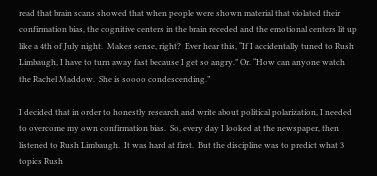read that brain scans showed that when people were shown material that violated their confirmation bias, the cognitive centers in the brain receded and the emotional centers lit up like a 4th of July night.  Makes sense, right?  Ever hear this, “If I accidentally tuned to Rush Limbaugh, I have to turn away fast because I get so angry.” Or. “How can anyone watch the Rachel Maddow.  She is soooo condescending.”

I decided that in order to honestly research and write about political polarization, I needed to overcome my own confirmation bias.  So, every day I looked at the newspaper, then listened to Rush Limbaugh.  It was hard at first.  But the discipline was to predict what 3 topics Rush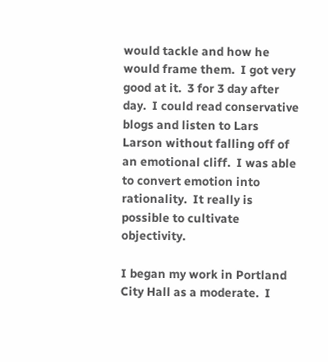would tackle and how he would frame them.  I got very good at it.  3 for 3 day after day.  I could read conservative blogs and listen to Lars Larson without falling off of an emotional cliff.  I was able to convert emotion into rationality.  It really is possible to cultivate objectivity.

I began my work in Portland City Hall as a moderate.  I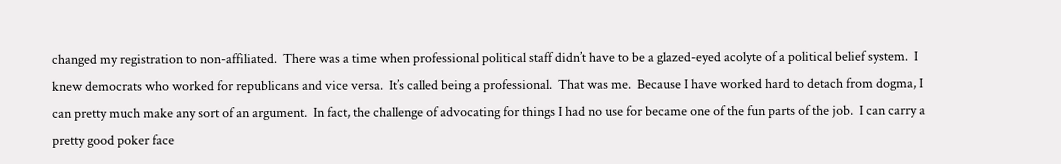changed my registration to non-affiliated.  There was a time when professional political staff didn’t have to be a glazed-eyed acolyte of a political belief system.  I knew democrats who worked for republicans and vice versa.  It’s called being a professional.  That was me.  Because I have worked hard to detach from dogma, I can pretty much make any sort of an argument.  In fact, the challenge of advocating for things I had no use for became one of the fun parts of the job.  I can carry a pretty good poker face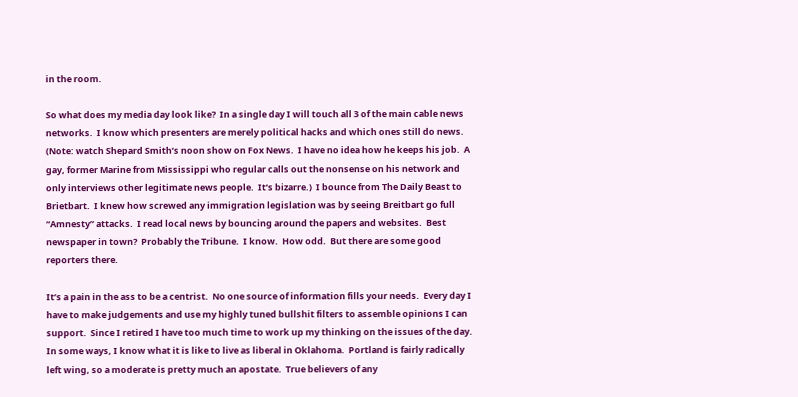in the room.

So what does my media day look like?  In a single day I will touch all 3 of the main cable news networks.  I know which presenters are merely political hacks and which ones still do news.  (Note: watch Shepard Smith’s noon show on Fox News.  I have no idea how he keeps his job.  A gay, former Marine from Mississippi who regular calls out the nonsense on his network and only interviews other legitimate news people.  It’s bizarre.)  I bounce from The Daily Beast to Brietbart.  I knew how screwed any immigration legislation was by seeing Breitbart go full “Amnesty” attacks.  I read local news by bouncing around the papers and websites.  Best newspaper in town?  Probably the Tribune.  I know.  How odd.  But there are some good reporters there.

It’s a pain in the ass to be a centrist.  No one source of information fills your needs.  Every day I have to make judgements and use my highly tuned bullshit filters to assemble opinions I can support.  Since I retired I have too much time to work up my thinking on the issues of the day.  In some ways, I know what it is like to live as liberal in Oklahoma.  Portland is fairly radically left wing, so a moderate is pretty much an apostate.  True believers of any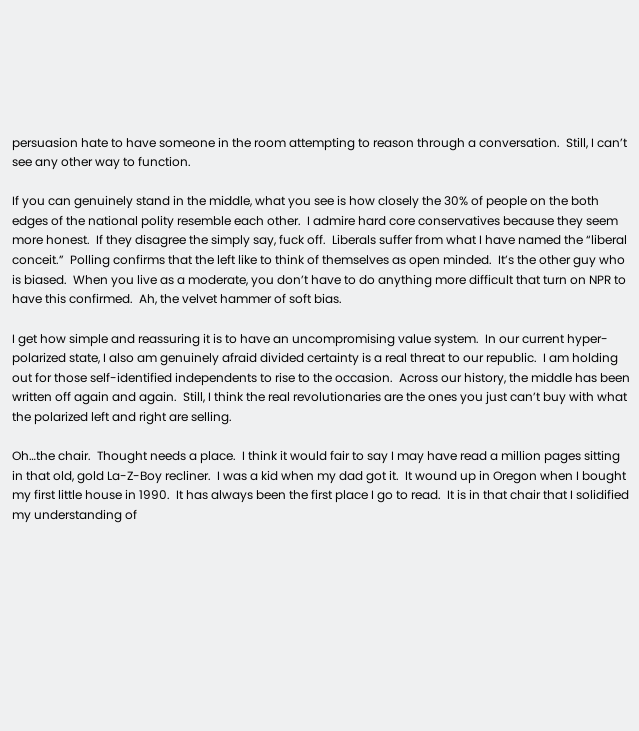persuasion hate to have someone in the room attempting to reason through a conversation.  Still, I can’t see any other way to function.

If you can genuinely stand in the middle, what you see is how closely the 30% of people on the both edges of the national polity resemble each other.  I admire hard core conservatives because they seem more honest.  If they disagree the simply say, fuck off.  Liberals suffer from what I have named the “liberal conceit.”  Polling confirms that the left like to think of themselves as open minded.  It’s the other guy who is biased.  When you live as a moderate, you don’t have to do anything more difficult that turn on NPR to have this confirmed.  Ah, the velvet hammer of soft bias.

I get how simple and reassuring it is to have an uncompromising value system.  In our current hyper-polarized state, I also am genuinely afraid divided certainty is a real threat to our republic.  I am holding out for those self-identified independents to rise to the occasion.  Across our history, the middle has been written off again and again.  Still, I think the real revolutionaries are the ones you just can’t buy with what the polarized left and right are selling.

Oh…the chair.  Thought needs a place.  I think it would fair to say I may have read a million pages sitting in that old, gold La-Z-Boy recliner.  I was a kid when my dad got it.  It wound up in Oregon when I bought my first little house in 1990.  It has always been the first place I go to read.  It is in that chair that I solidified my understanding of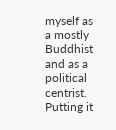myself as a mostly Buddhist and as a political centrist.  Putting it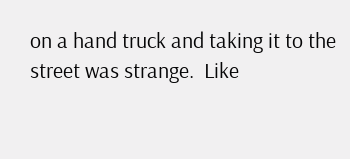on a hand truck and taking it to the street was strange.  Like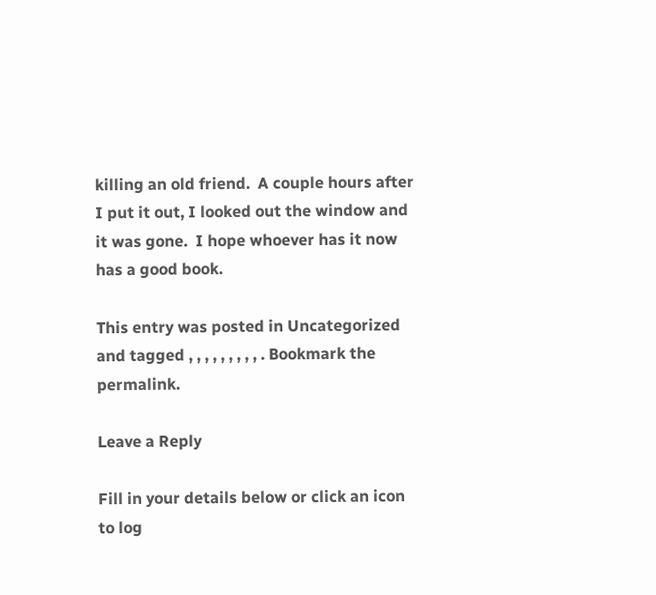killing an old friend.  A couple hours after I put it out, I looked out the window and it was gone.  I hope whoever has it now has a good book.

This entry was posted in Uncategorized and tagged , , , , , , , , , . Bookmark the permalink.

Leave a Reply

Fill in your details below or click an icon to log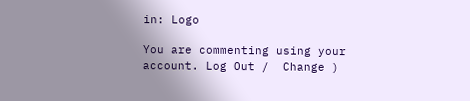in: Logo

You are commenting using your account. Log Out /  Change )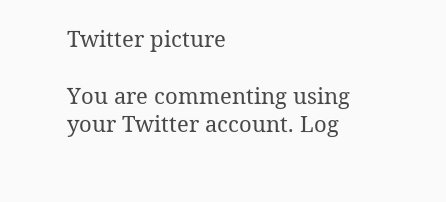Twitter picture

You are commenting using your Twitter account. Log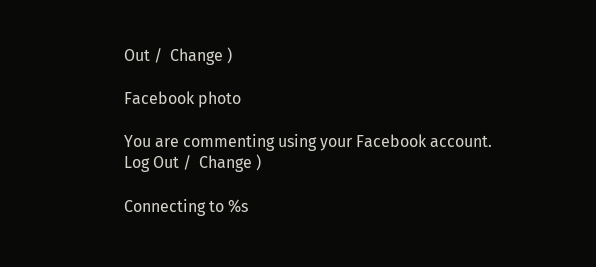Out /  Change )

Facebook photo

You are commenting using your Facebook account. Log Out /  Change )

Connecting to %s